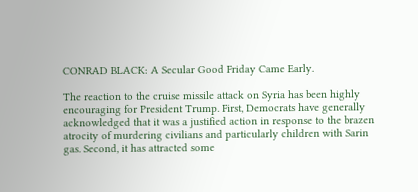CONRAD BLACK: A Secular Good Friday Came Early.

The reaction to the cruise missile attack on Syria has been highly encouraging for President Trump. First, Democrats have generally acknowledged that it was a justified action in response to the brazen atrocity of murdering civilians and particularly children with Sarin gas. Second, it has attracted some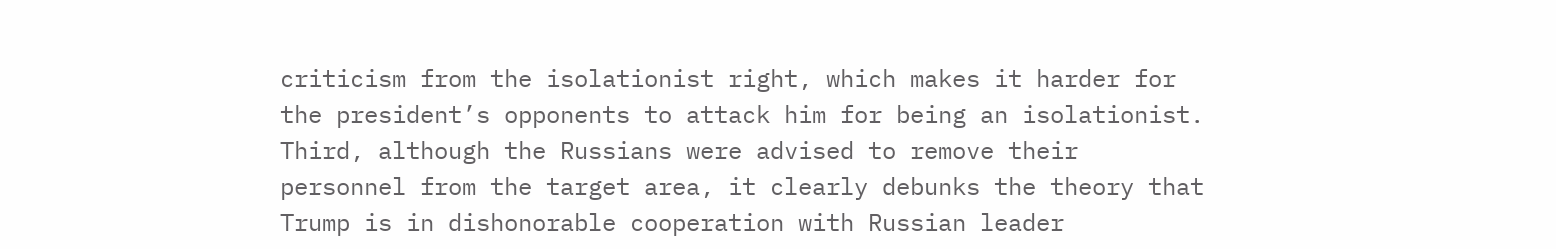criticism from the isolationist right, which makes it harder for the president’s opponents to attack him for being an isolationist. Third, although the Russians were advised to remove their personnel from the target area, it clearly debunks the theory that Trump is in dishonorable cooperation with Russian leader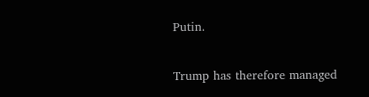Putin.

Trump has therefore managed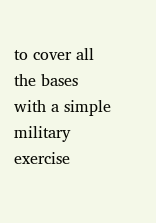to cover all the bases with a simple military exercise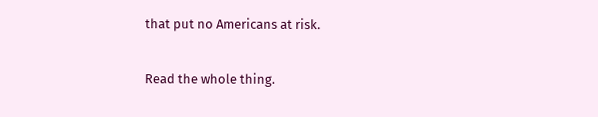that put no Americans at risk.

Read the whole thing.